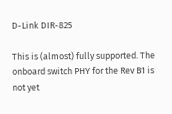D-Link DIR-825

This is (almost) fully supported. The onboard switch PHY for the Rev B1 is not yet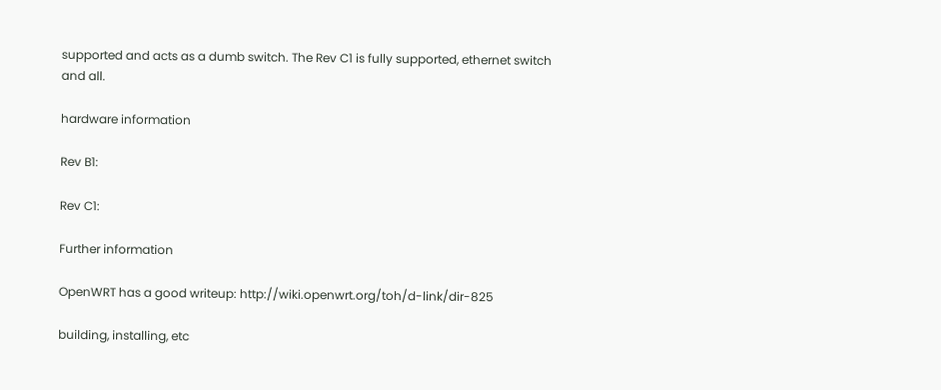supported and acts as a dumb switch. The Rev C1 is fully supported, ethernet switch and all.

hardware information

Rev B1:

Rev C1:

Further information

OpenWRT has a good writeup: http://wiki.openwrt.org/toh/d-link/dir-825

building, installing, etc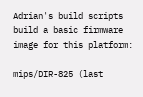Adrian's build scripts build a basic firmware image for this platform:

mips/DIR-825 (last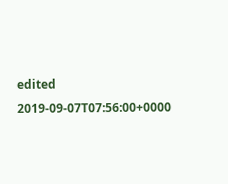edited 2019-09-07T07:56:00+0000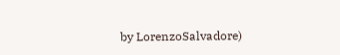by LorenzoSalvadore)